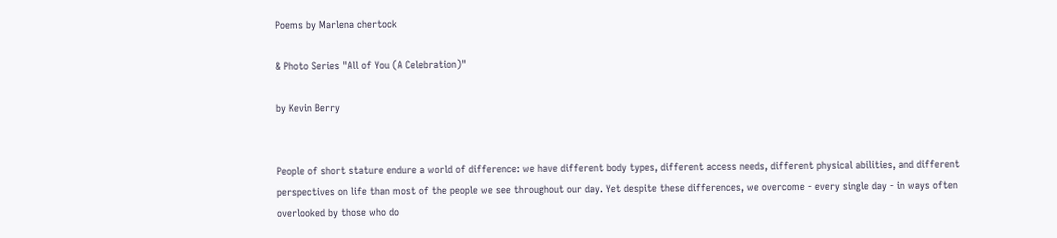Poems by Marlena chertock

& Photo Series "All of You (A Celebration)"

by Kevin Berry


People of short stature endure a world of difference: we have different body types, different access needs, different physical abilities, and different perspectives on life than most of the people we see throughout our day. Yet despite these differences, we overcome - every single day - in ways often overlooked by those who do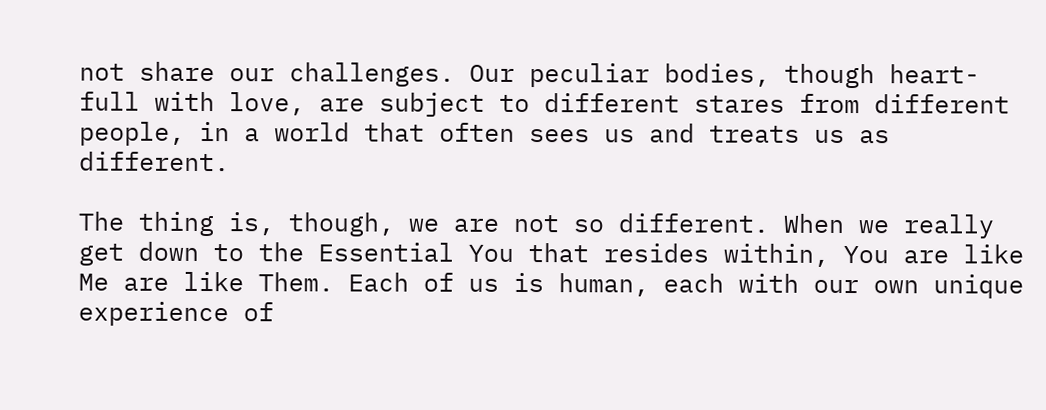not share our challenges. Our peculiar bodies, though heart-full with love, are subject to different stares from different people, in a world that often sees us and treats us as different.

The thing is, though, we are not so different. When we really get down to the Essential You that resides within, You are like Me are like Them. Each of us is human, each with our own unique experience of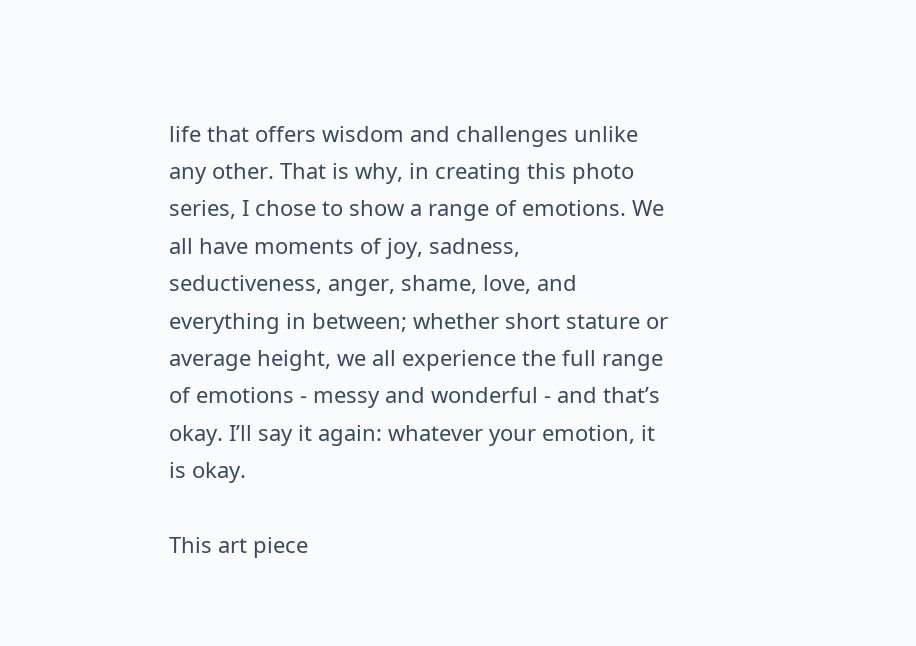life that offers wisdom and challenges unlike any other. That is why, in creating this photo series, I chose to show a range of emotions. We all have moments of joy, sadness, seductiveness, anger, shame, love, and everything in between; whether short stature or average height, we all experience the full range of emotions - messy and wonderful - and that’s okay. I’ll say it again: whatever your emotion, it is okay.

This art piece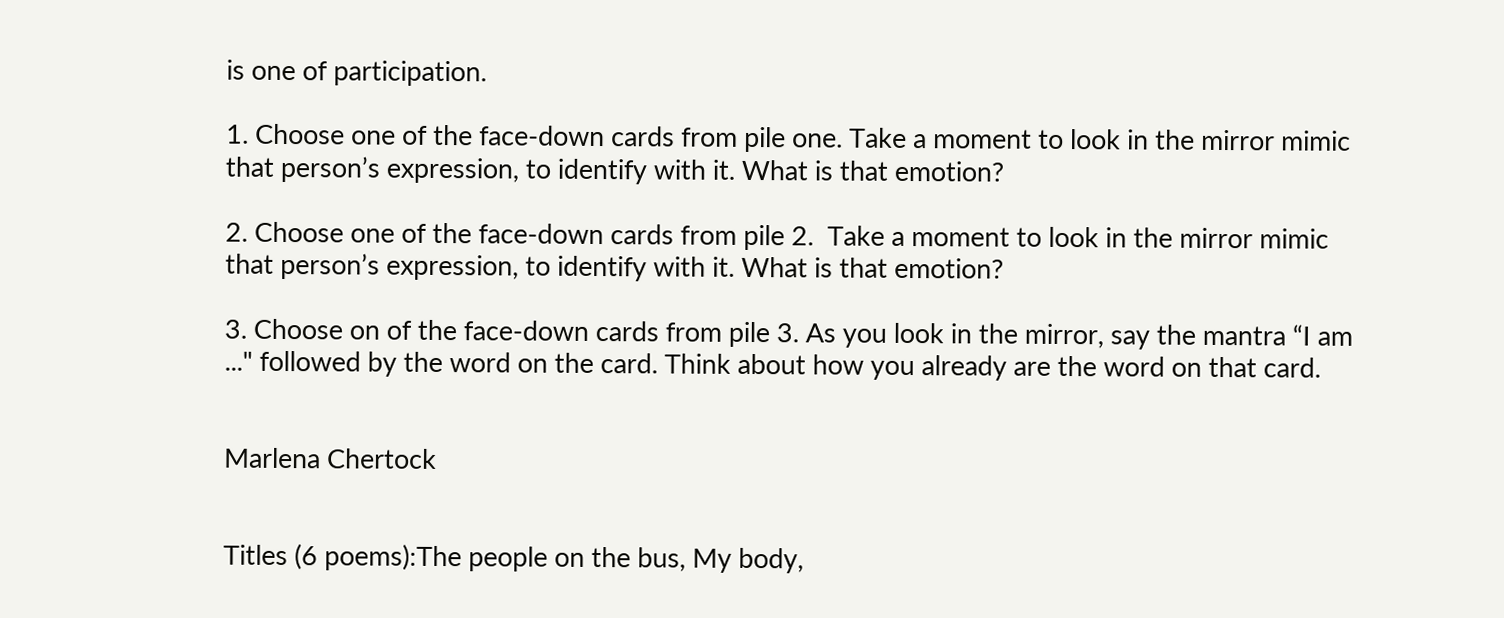is one of participation.

1. Choose one of the face-down cards from pile one. Take a moment to look in the mirror mimic that person’s expression, to identify with it. What is that emotion?

2. Choose one of the face-down cards from pile 2.  Take a moment to look in the mirror mimic that person’s expression, to identify with it. What is that emotion?

3. Choose on of the face-down cards from pile 3. As you look in the mirror, say the mantra “I am ..." followed by the word on the card. Think about how you already are the word on that card.


Marlena Chertock


Titles (6 poems):The people on the bus, My body,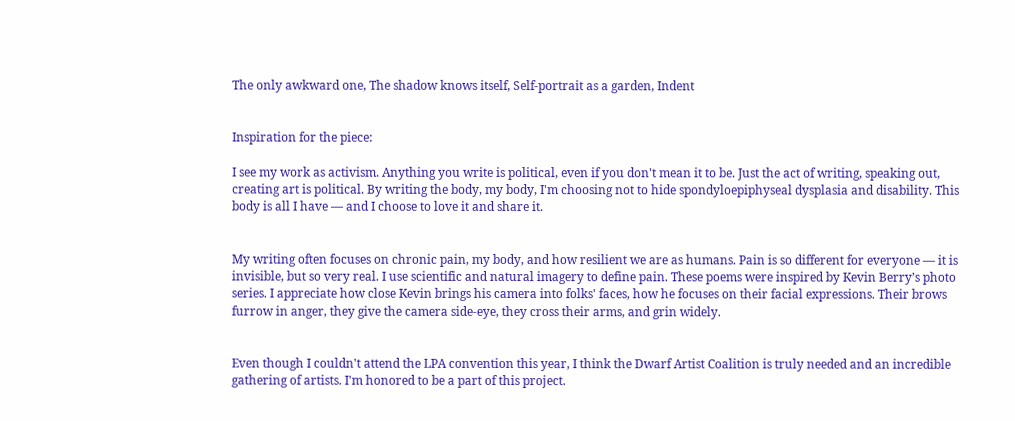The only awkward one, The shadow knows itself, Self-portrait as a garden, Indent


Inspiration for the piece:

I see my work as activism. Anything you write is political, even if you don't mean it to be. Just the act of writing, speaking out, creating art is political. By writing the body, my body, I'm choosing not to hide spondyloepiphyseal dysplasia and disability. This body is all I have — and I choose to love it and share it.


My writing often focuses on chronic pain, my body, and how resilient we are as humans. Pain is so different for everyone — it is invisible, but so very real. I use scientific and natural imagery to define pain. These poems were inspired by Kevin Berry’s photo series. I appreciate how close Kevin brings his camera into folks' faces, how he focuses on their facial expressions. Their brows furrow in anger, they give the camera side-eye, they cross their arms, and grin widely.


Even though I couldn't attend the LPA convention this year, I think the Dwarf Artist Coalition is truly needed and an incredible gathering of artists. I'm honored to be a part of this project.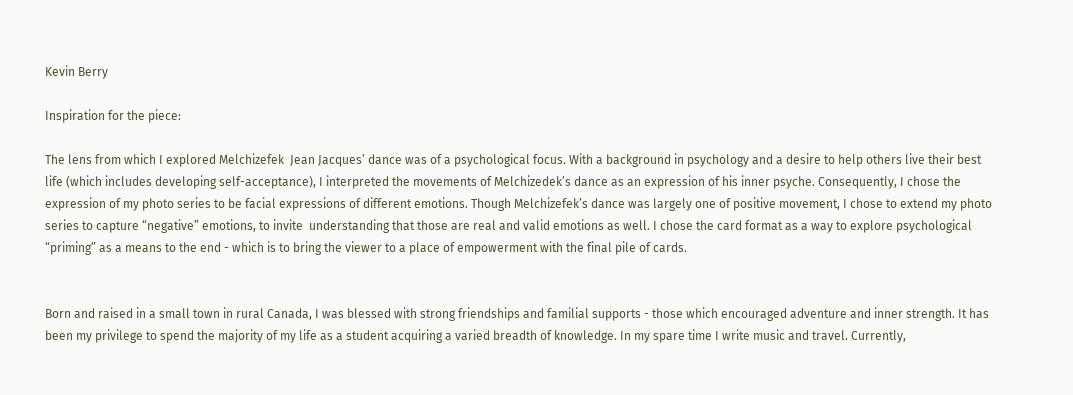Kevin Berry

Inspiration for the piece:

The lens from which I explored Melchizefek  Jean Jacques’ dance was of a psychological focus. With a background in psychology and a desire to help others live their best life (which includes developing self-acceptance), I interpreted the movements of Melchizedek’s dance as an expression of his inner psyche. Consequently, I chose the expression of my photo series to be facial expressions of different emotions. Though Melchizefek’s dance was largely one of positive movement, I chose to extend my photo series to capture “negative” emotions, to invite  understanding that those are real and valid emotions as well. I chose the card format as a way to explore psychological “priming” as a means to the end - which is to bring the viewer to a place of empowerment with the final pile of cards.


Born and raised in a small town in rural Canada, I was blessed with strong friendships and familial supports - those which encouraged adventure and inner strength. It has been my privilege to spend the majority of my life as a student acquiring a varied breadth of knowledge. In my spare time I write music and travel. Currently,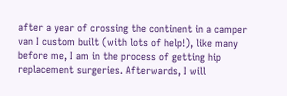after a year of crossing the continent in a camper van I custom built (with lots of help!), like many before me, I am in the process of getting hip replacement surgeries. Afterwards, I will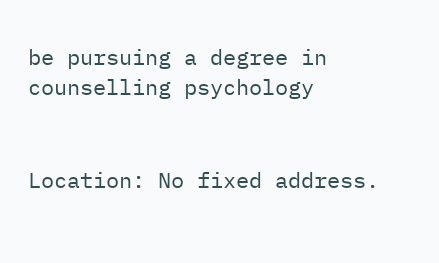be pursuing a degree in counselling psychology


Location: No fixed address.